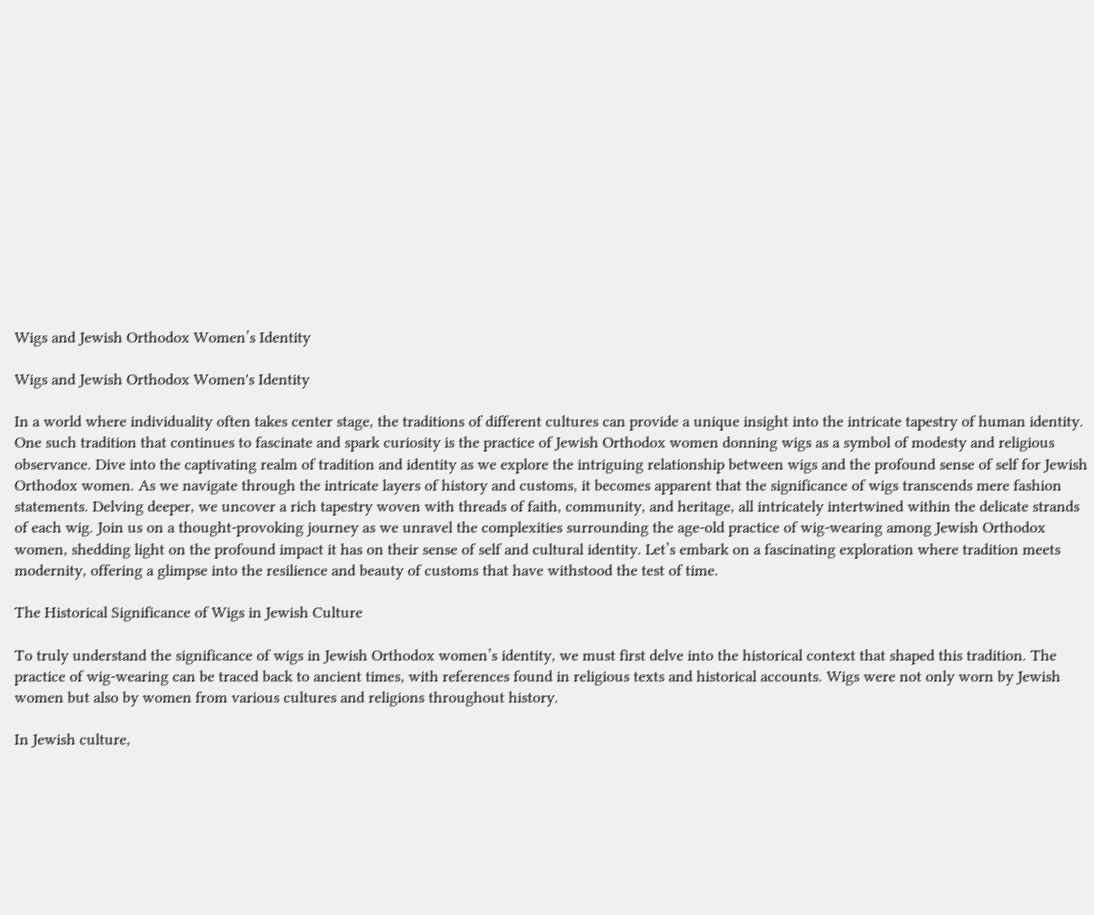Wigs and Jewish Orthodox Women’s Identity

Wigs and Jewish Orthodox Women's Identity

In a world where individuality often takes center stage, the traditions of different cultures can provide a unique insight into the intricate tapestry of human identity. One such tradition that continues to fascinate and spark curiosity is the practice of Jewish Orthodox women donning wigs as a symbol of modesty and religious observance. Dive into the captivating realm of tradition and identity as we explore the intriguing relationship between wigs and the profound sense of self for Jewish Orthodox women. As we navigate through the intricate layers of history and customs, it becomes apparent that the significance of wigs transcends mere fashion statements. Delving deeper, we uncover a rich tapestry woven with threads of faith, community, and heritage, all intricately intertwined within the delicate strands of each wig. Join us on a thought-provoking journey as we unravel the complexities surrounding the age-old practice of wig-wearing among Jewish Orthodox women, shedding light on the profound impact it has on their sense of self and cultural identity. Let’s embark on a fascinating exploration where tradition meets modernity, offering a glimpse into the resilience and beauty of customs that have withstood the test of time.

The Historical Significance of Wigs in Jewish Culture

To truly understand the significance of wigs in Jewish Orthodox women’s identity, we must first delve into the historical context that shaped this tradition. The practice of wig-wearing can be traced back to ancient times, with references found in religious texts and historical accounts. Wigs were not only worn by Jewish women but also by women from various cultures and religions throughout history.

In Jewish culture,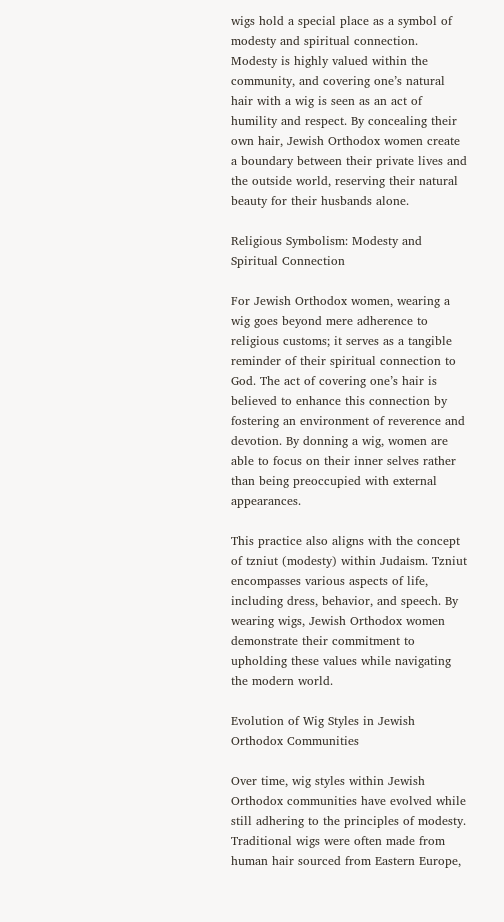wigs hold a special place as a symbol of modesty and spiritual connection. Modesty is highly valued within the community, and covering one’s natural hair with a wig is seen as an act of humility and respect. By concealing their own hair, Jewish Orthodox women create a boundary between their private lives and the outside world, reserving their natural beauty for their husbands alone.

Religious Symbolism: Modesty and Spiritual Connection

For Jewish Orthodox women, wearing a wig goes beyond mere adherence to religious customs; it serves as a tangible reminder of their spiritual connection to God. The act of covering one’s hair is believed to enhance this connection by fostering an environment of reverence and devotion. By donning a wig, women are able to focus on their inner selves rather than being preoccupied with external appearances.

This practice also aligns with the concept of tzniut (modesty) within Judaism. Tzniut encompasses various aspects of life, including dress, behavior, and speech. By wearing wigs, Jewish Orthodox women demonstrate their commitment to upholding these values while navigating the modern world.

Evolution of Wig Styles in Jewish Orthodox Communities

Over time, wig styles within Jewish Orthodox communities have evolved while still adhering to the principles of modesty. Traditional wigs were often made from human hair sourced from Eastern Europe,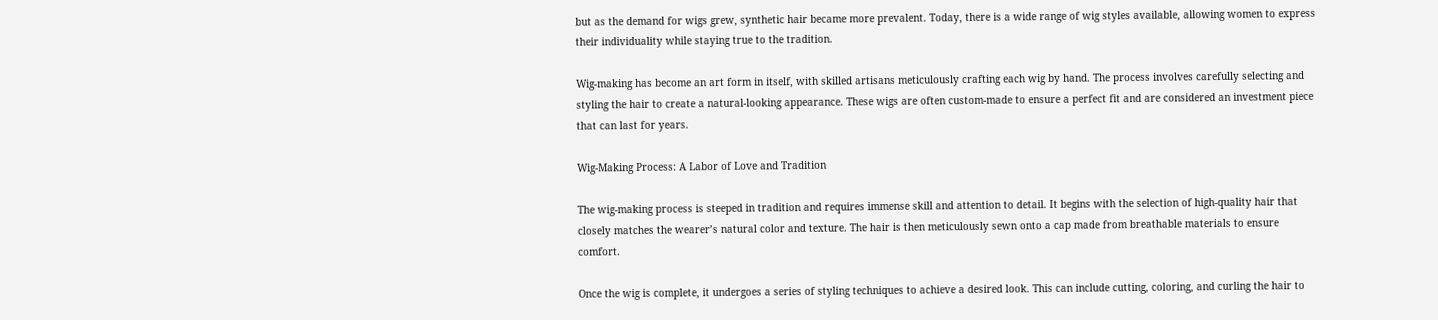but as the demand for wigs grew, synthetic hair became more prevalent. Today, there is a wide range of wig styles available, allowing women to express their individuality while staying true to the tradition.

Wig-making has become an art form in itself, with skilled artisans meticulously crafting each wig by hand. The process involves carefully selecting and styling the hair to create a natural-looking appearance. These wigs are often custom-made to ensure a perfect fit and are considered an investment piece that can last for years.

Wig-Making Process: A Labor of Love and Tradition

The wig-making process is steeped in tradition and requires immense skill and attention to detail. It begins with the selection of high-quality hair that closely matches the wearer’s natural color and texture. The hair is then meticulously sewn onto a cap made from breathable materials to ensure comfort.

Once the wig is complete, it undergoes a series of styling techniques to achieve a desired look. This can include cutting, coloring, and curling the hair to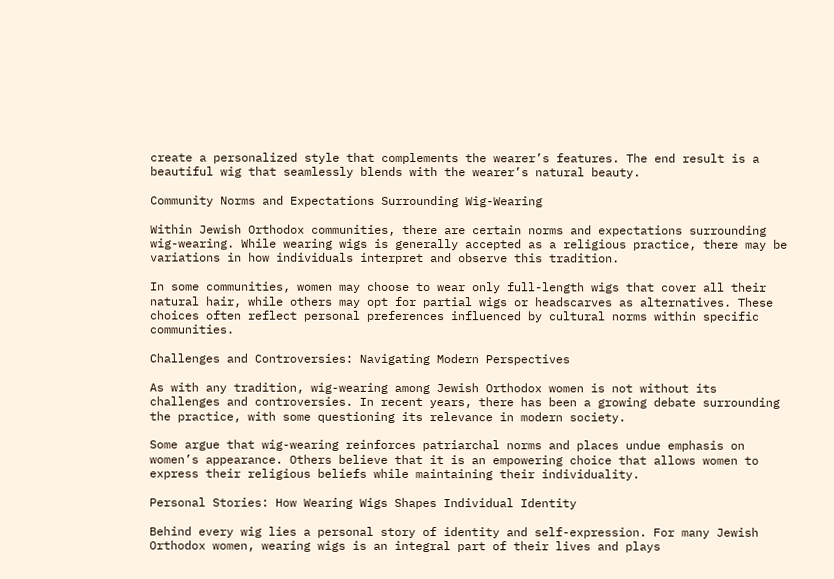create a personalized style that complements the wearer’s features. The end result is a beautiful wig that seamlessly blends with the wearer’s natural beauty.

Community Norms and Expectations Surrounding Wig-Wearing

Within Jewish Orthodox communities, there are certain norms and expectations surrounding wig-wearing. While wearing wigs is generally accepted as a religious practice, there may be variations in how individuals interpret and observe this tradition.

In some communities, women may choose to wear only full-length wigs that cover all their natural hair, while others may opt for partial wigs or headscarves as alternatives. These choices often reflect personal preferences influenced by cultural norms within specific communities.

Challenges and Controversies: Navigating Modern Perspectives

As with any tradition, wig-wearing among Jewish Orthodox women is not without its challenges and controversies. In recent years, there has been a growing debate surrounding the practice, with some questioning its relevance in modern society.

Some argue that wig-wearing reinforces patriarchal norms and places undue emphasis on women’s appearance. Others believe that it is an empowering choice that allows women to express their religious beliefs while maintaining their individuality.

Personal Stories: How Wearing Wigs Shapes Individual Identity

Behind every wig lies a personal story of identity and self-expression. For many Jewish Orthodox women, wearing wigs is an integral part of their lives and plays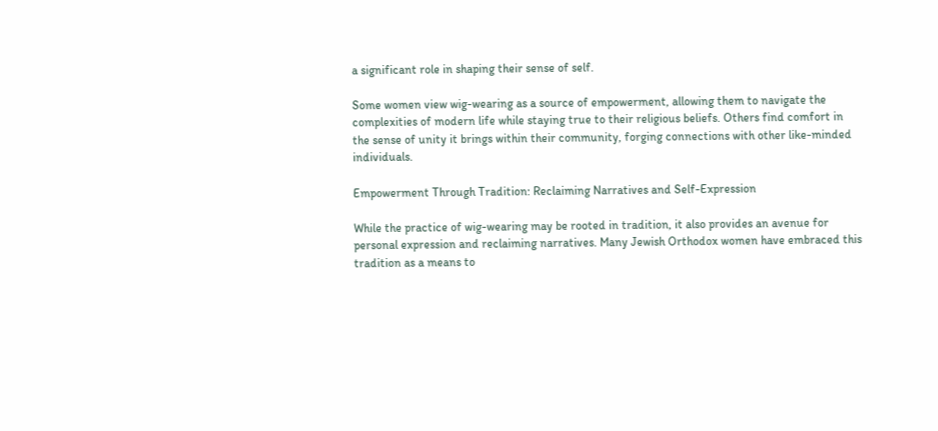a significant role in shaping their sense of self.

Some women view wig-wearing as a source of empowerment, allowing them to navigate the complexities of modern life while staying true to their religious beliefs. Others find comfort in the sense of unity it brings within their community, forging connections with other like-minded individuals.

Empowerment Through Tradition: Reclaiming Narratives and Self-Expression

While the practice of wig-wearing may be rooted in tradition, it also provides an avenue for personal expression and reclaiming narratives. Many Jewish Orthodox women have embraced this tradition as a means to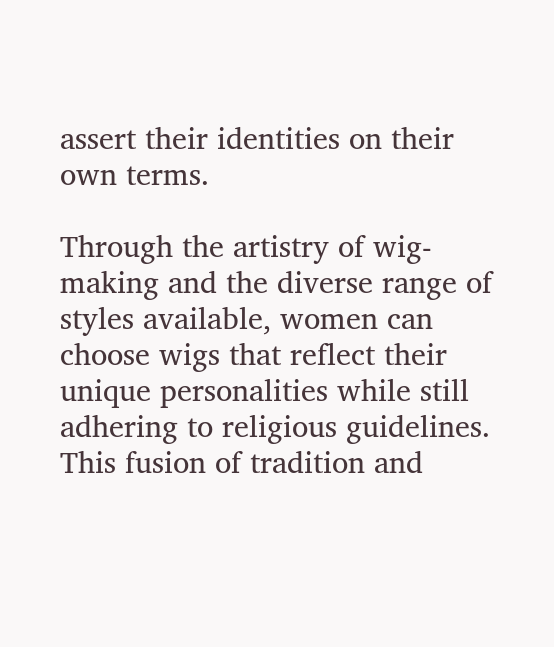assert their identities on their own terms.

Through the artistry of wig-making and the diverse range of styles available, women can choose wigs that reflect their unique personalities while still adhering to religious guidelines. This fusion of tradition and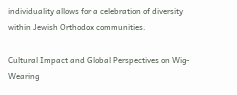individuality allows for a celebration of diversity within Jewish Orthodox communities.

Cultural Impact and Global Perspectives on Wig-Wearing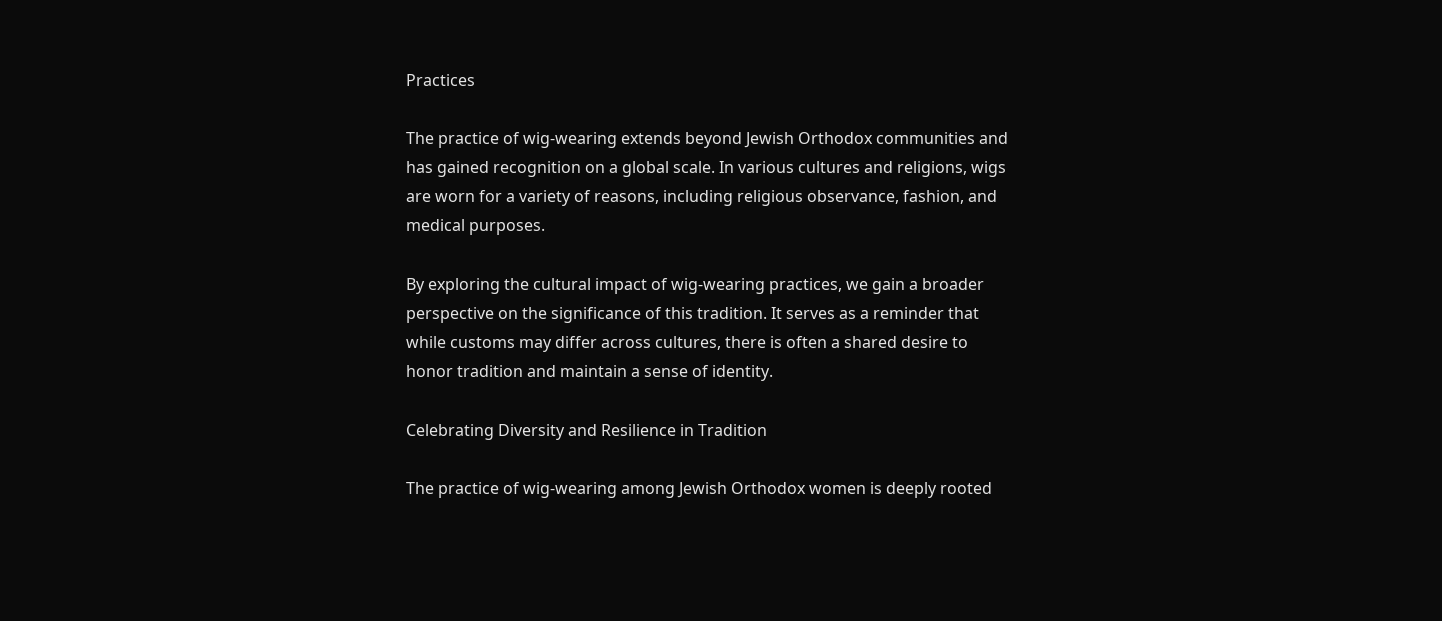Practices

The practice of wig-wearing extends beyond Jewish Orthodox communities and has gained recognition on a global scale. In various cultures and religions, wigs are worn for a variety of reasons, including religious observance, fashion, and medical purposes.

By exploring the cultural impact of wig-wearing practices, we gain a broader perspective on the significance of this tradition. It serves as a reminder that while customs may differ across cultures, there is often a shared desire to honor tradition and maintain a sense of identity.

Celebrating Diversity and Resilience in Tradition

The practice of wig-wearing among Jewish Orthodox women is deeply rooted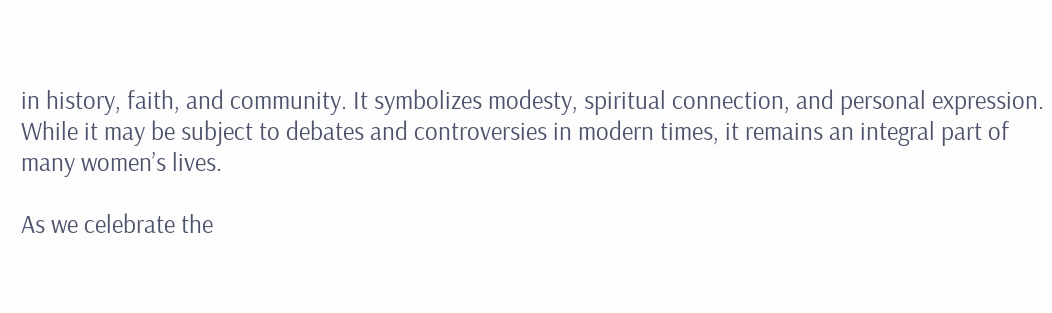in history, faith, and community. It symbolizes modesty, spiritual connection, and personal expression. While it may be subject to debates and controversies in modern times, it remains an integral part of many women’s lives.

As we celebrate the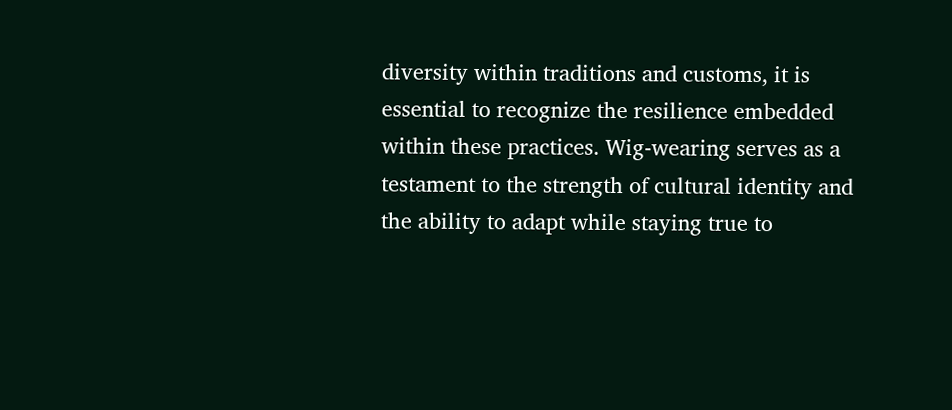diversity within traditions and customs, it is essential to recognize the resilience embedded within these practices. Wig-wearing serves as a testament to the strength of cultural identity and the ability to adapt while staying true to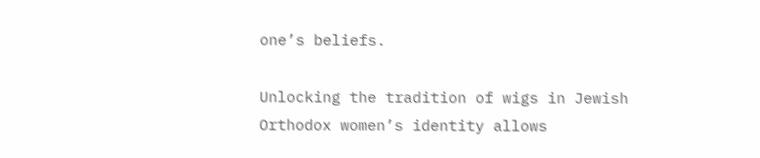one’s beliefs.

Unlocking the tradition of wigs in Jewish Orthodox women’s identity allows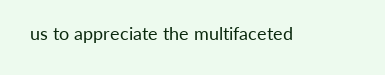us to appreciate the multifaceted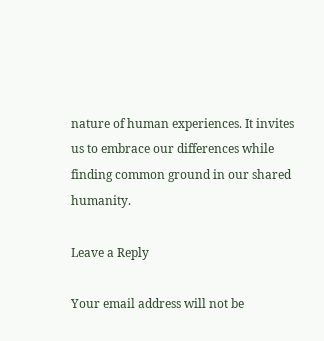nature of human experiences. It invites us to embrace our differences while finding common ground in our shared humanity.

Leave a Reply

Your email address will not be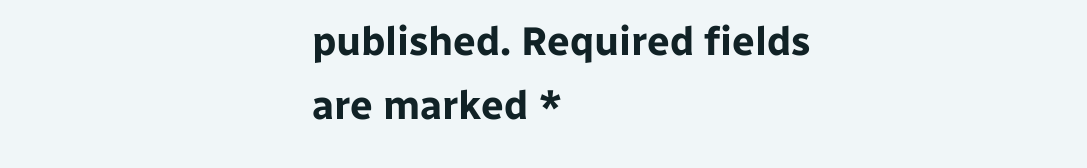published. Required fields are marked *